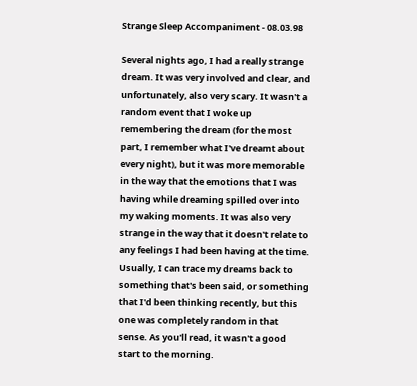Strange Sleep Accompaniment - 08.03.98

Several nights ago, I had a really strange dream. It was very involved and clear, and unfortunately, also very scary. It wasn't a random event that I woke up remembering the dream (for the most part, I remember what I've dreamt about every night), but it was more memorable in the way that the emotions that I was having while dreaming spilled over into my waking moments. It was also very strange in the way that it doesn't relate to any feelings I had been having at the time. Usually, I can trace my dreams back to something that's been said, or something that I'd been thinking recently, but this one was completely random in that sense. As you'll read, it wasn't a good start to the morning.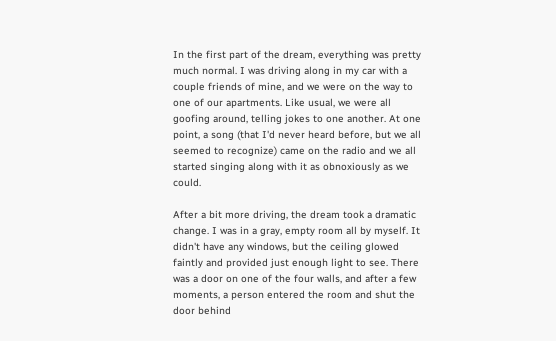In the first part of the dream, everything was pretty much normal. I was driving along in my car with a couple friends of mine, and we were on the way to one of our apartments. Like usual, we were all goofing around, telling jokes to one another. At one point, a song (that I'd never heard before, but we all seemed to recognize) came on the radio and we all started singing along with it as obnoxiously as we could.

After a bit more driving, the dream took a dramatic change. I was in a gray, empty room all by myself. It didn't have any windows, but the ceiling glowed faintly and provided just enough light to see. There was a door on one of the four walls, and after a few moments, a person entered the room and shut the door behind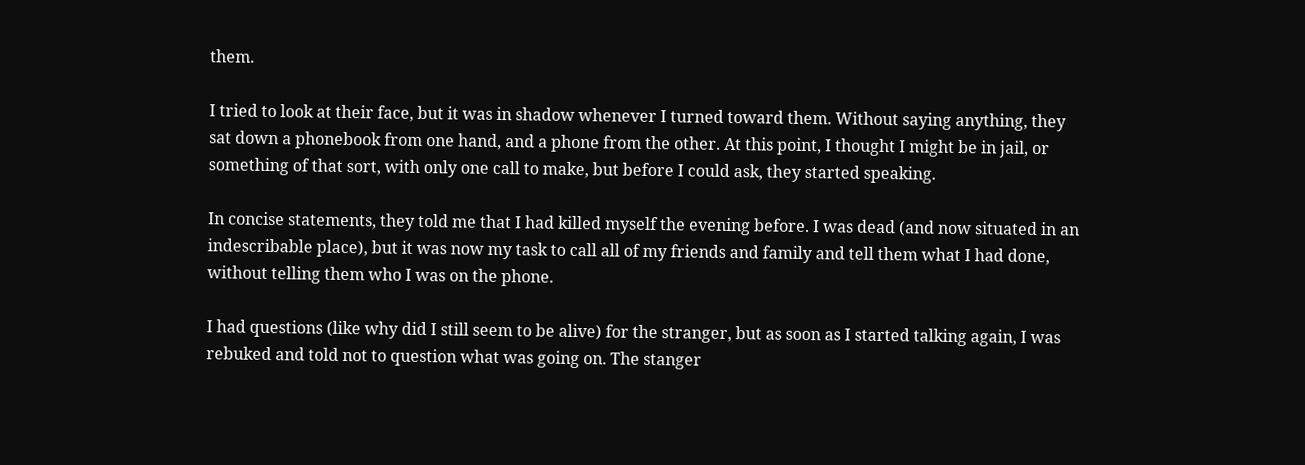them.

I tried to look at their face, but it was in shadow whenever I turned toward them. Without saying anything, they sat down a phonebook from one hand, and a phone from the other. At this point, I thought I might be in jail, or something of that sort, with only one call to make, but before I could ask, they started speaking.

In concise statements, they told me that I had killed myself the evening before. I was dead (and now situated in an indescribable place), but it was now my task to call all of my friends and family and tell them what I had done, without telling them who I was on the phone.

I had questions (like why did I still seem to be alive) for the stranger, but as soon as I started talking again, I was rebuked and told not to question what was going on. The stanger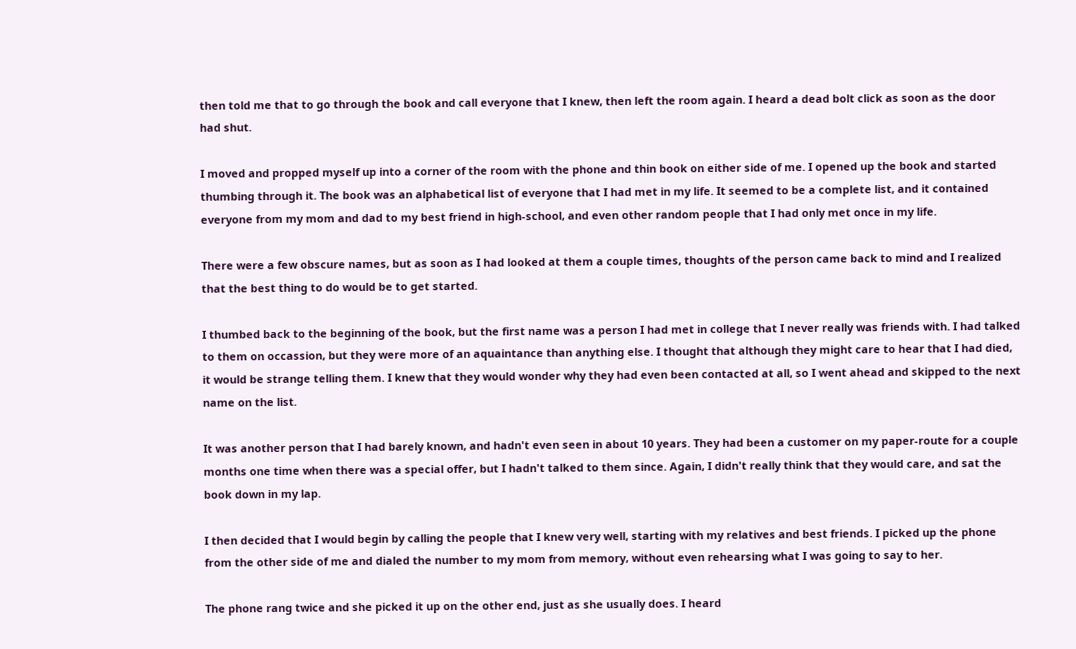then told me that to go through the book and call everyone that I knew, then left the room again. I heard a dead bolt click as soon as the door had shut.

I moved and propped myself up into a corner of the room with the phone and thin book on either side of me. I opened up the book and started thumbing through it. The book was an alphabetical list of everyone that I had met in my life. It seemed to be a complete list, and it contained everyone from my mom and dad to my best friend in high-school, and even other random people that I had only met once in my life.

There were a few obscure names, but as soon as I had looked at them a couple times, thoughts of the person came back to mind and I realized that the best thing to do would be to get started.

I thumbed back to the beginning of the book, but the first name was a person I had met in college that I never really was friends with. I had talked to them on occassion, but they were more of an aquaintance than anything else. I thought that although they might care to hear that I had died, it would be strange telling them. I knew that they would wonder why they had even been contacted at all, so I went ahead and skipped to the next name on the list.

It was another person that I had barely known, and hadn't even seen in about 10 years. They had been a customer on my paper-route for a couple months one time when there was a special offer, but I hadn't talked to them since. Again, I didn't really think that they would care, and sat the book down in my lap.

I then decided that I would begin by calling the people that I knew very well, starting with my relatives and best friends. I picked up the phone from the other side of me and dialed the number to my mom from memory, without even rehearsing what I was going to say to her.

The phone rang twice and she picked it up on the other end, just as she usually does. I heard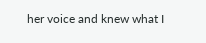her voice and knew what I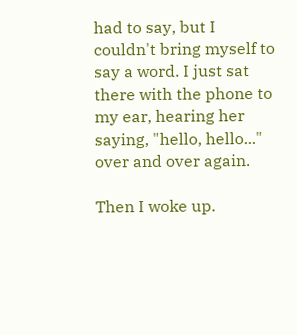had to say, but I couldn't bring myself to say a word. I just sat there with the phone to my ear, hearing her saying, "hello, hello..." over and over again.

Then I woke up.